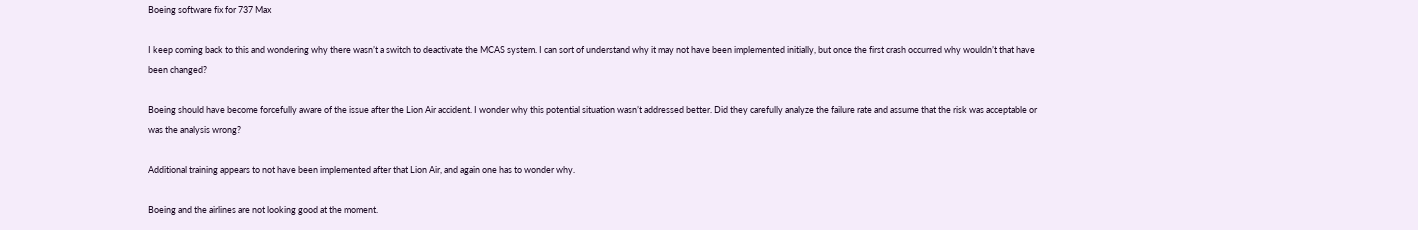Boeing software fix for 737 Max

I keep coming back to this and wondering why there wasn’t a switch to deactivate the MCAS system. I can sort of understand why it may not have been implemented initially, but once the first crash occurred why wouldn’t that have been changed?

Boeing should have become forcefully aware of the issue after the Lion Air accident. I wonder why this potential situation wasn’t addressed better. Did they carefully analyze the failure rate and assume that the risk was acceptable or was the analysis wrong?

Additional training appears to not have been implemented after that Lion Air, and again one has to wonder why.

Boeing and the airlines are not looking good at the moment.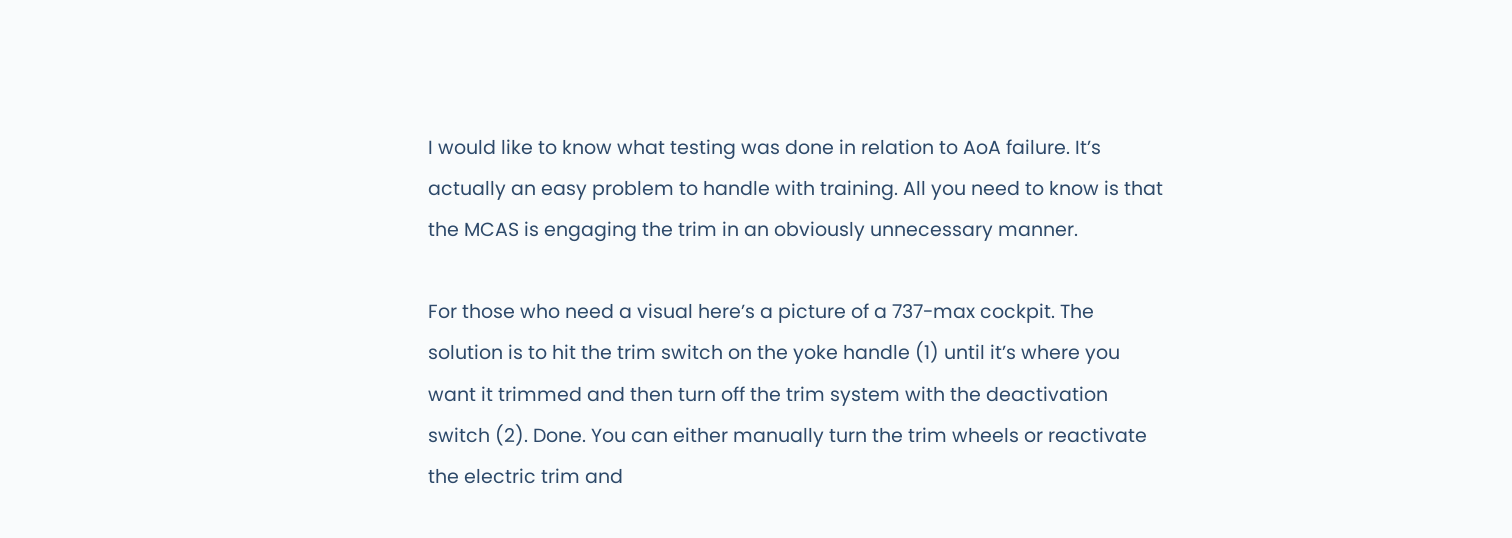I would like to know what testing was done in relation to AoA failure. It’s actually an easy problem to handle with training. All you need to know is that the MCAS is engaging the trim in an obviously unnecessary manner.

For those who need a visual here’s a picture of a 737-max cockpit. The solution is to hit the trim switch on the yoke handle (1) until it’s where you want it trimmed and then turn off the trim system with the deactivation switch (2). Done. You can either manually turn the trim wheels or reactivate the electric trim and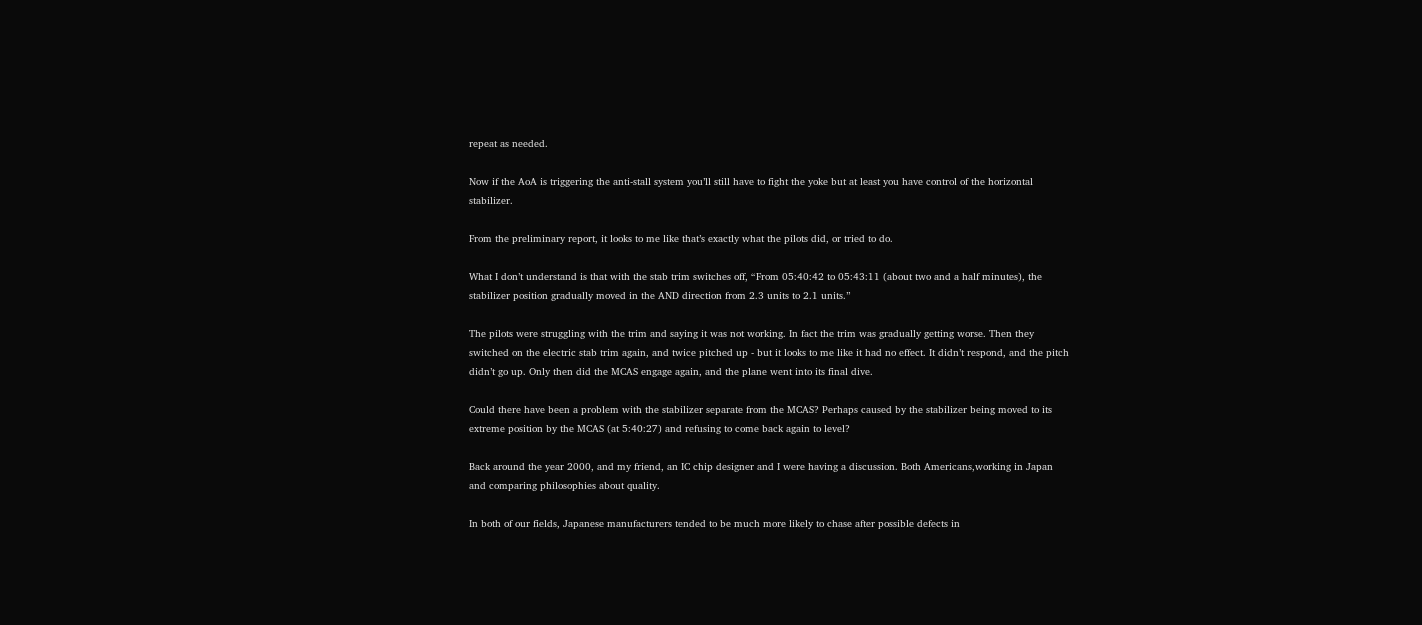repeat as needed.

Now if the AoA is triggering the anti-stall system you’ll still have to fight the yoke but at least you have control of the horizontal stabilizer.

From the preliminary report, it looks to me like that’s exactly what the pilots did, or tried to do.

What I don’t understand is that with the stab trim switches off, “From 05:40:42 to 05:43:11 (about two and a half minutes), the stabilizer position gradually moved in the AND direction from 2.3 units to 2.1 units.”

The pilots were struggling with the trim and saying it was not working. In fact the trim was gradually getting worse. Then they switched on the electric stab trim again, and twice pitched up - but it looks to me like it had no effect. It didn’t respond, and the pitch didn’t go up. Only then did the MCAS engage again, and the plane went into its final dive.

Could there have been a problem with the stabilizer separate from the MCAS? Perhaps caused by the stabilizer being moved to its extreme position by the MCAS (at 5:40:27) and refusing to come back again to level?

Back around the year 2000, and my friend, an IC chip designer and I were having a discussion. Both Americans,working in Japan and comparing philosophies about quality.

In both of our fields, Japanese manufacturers tended to be much more likely to chase after possible defects in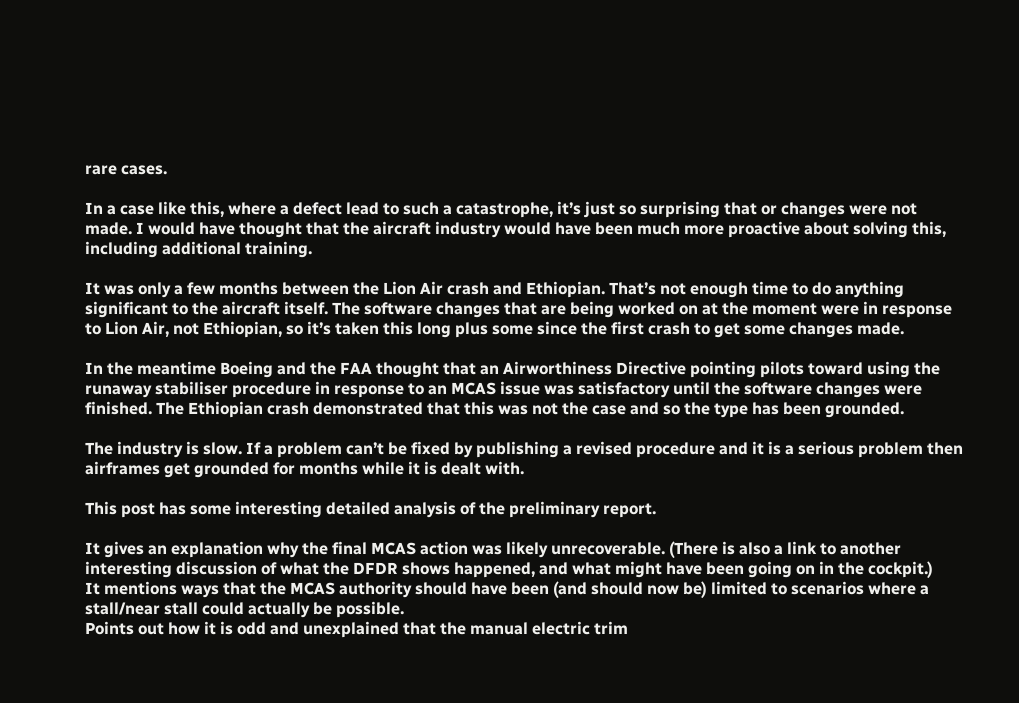rare cases.

In a case like this, where a defect lead to such a catastrophe, it’s just so surprising that or changes were not made. I would have thought that the aircraft industry would have been much more proactive about solving this, including additional training.

It was only a few months between the Lion Air crash and Ethiopian. That’s not enough time to do anything significant to the aircraft itself. The software changes that are being worked on at the moment were in response to Lion Air, not Ethiopian, so it’s taken this long plus some since the first crash to get some changes made.

In the meantime Boeing and the FAA thought that an Airworthiness Directive pointing pilots toward using the runaway stabiliser procedure in response to an MCAS issue was satisfactory until the software changes were finished. The Ethiopian crash demonstrated that this was not the case and so the type has been grounded.

The industry is slow. If a problem can’t be fixed by publishing a revised procedure and it is a serious problem then airframes get grounded for months while it is dealt with.

This post has some interesting detailed analysis of the preliminary report.

It gives an explanation why the final MCAS action was likely unrecoverable. (There is also a link to another interesting discussion of what the DFDR shows happened, and what might have been going on in the cockpit.)
It mentions ways that the MCAS authority should have been (and should now be) limited to scenarios where a stall/near stall could actually be possible.
Points out how it is odd and unexplained that the manual electric trim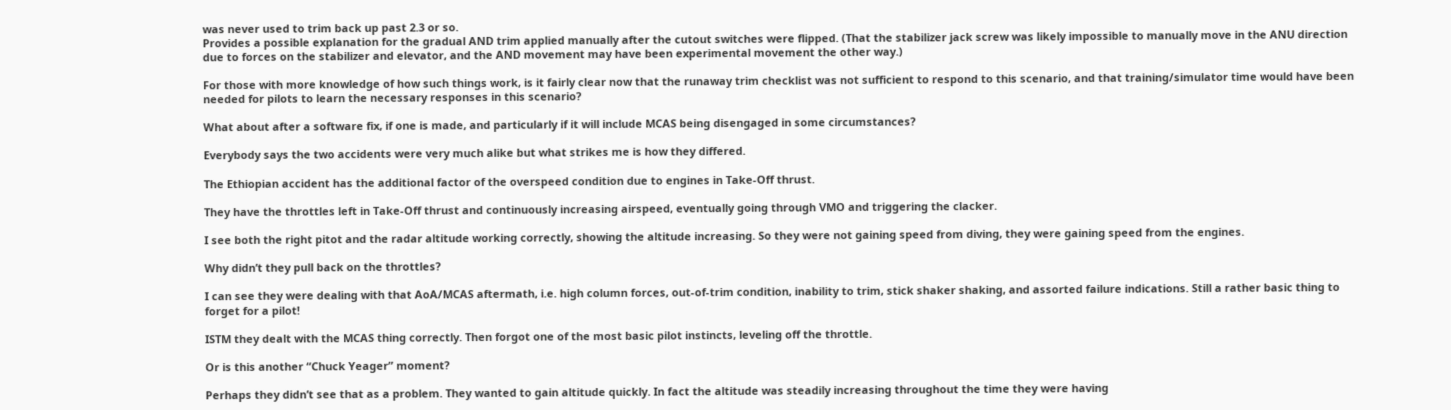was never used to trim back up past 2.3 or so.
Provides a possible explanation for the gradual AND trim applied manually after the cutout switches were flipped. (That the stabilizer jack screw was likely impossible to manually move in the ANU direction due to forces on the stabilizer and elevator, and the AND movement may have been experimental movement the other way.)

For those with more knowledge of how such things work, is it fairly clear now that the runaway trim checklist was not sufficient to respond to this scenario, and that training/simulator time would have been needed for pilots to learn the necessary responses in this scenario?

What about after a software fix, if one is made, and particularly if it will include MCAS being disengaged in some circumstances?

Everybody says the two accidents were very much alike but what strikes me is how they differed.

The Ethiopian accident has the additional factor of the overspeed condition due to engines in Take-Off thrust.

They have the throttles left in Take-Off thrust and continuously increasing airspeed, eventually going through VMO and triggering the clacker.

I see both the right pitot and the radar altitude working correctly, showing the altitude increasing. So they were not gaining speed from diving, they were gaining speed from the engines.

Why didn’t they pull back on the throttles?

I can see they were dealing with that AoA/MCAS aftermath, i.e. high column forces, out-of-trim condition, inability to trim, stick shaker shaking, and assorted failure indications. Still a rather basic thing to forget for a pilot!

ISTM they dealt with the MCAS thing correctly. Then forgot one of the most basic pilot instincts, leveling off the throttle.

Or is this another “Chuck Yeager” moment?

Perhaps they didn’t see that as a problem. They wanted to gain altitude quickly. In fact the altitude was steadily increasing throughout the time they were having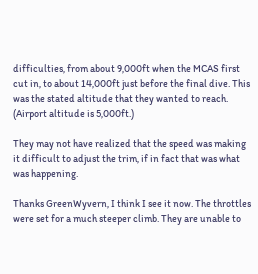difficulties, from about 9,000ft when the MCAS first cut in, to about 14,000ft just before the final dive. This was the stated altitude that they wanted to reach. (Airport altitude is 5,000ft.)

They may not have realized that the speed was making it difficult to adjust the trim, if in fact that was what was happening.

Thanks GreenWyvern, I think I see it now. The throttles were set for a much steeper climb. They are unable to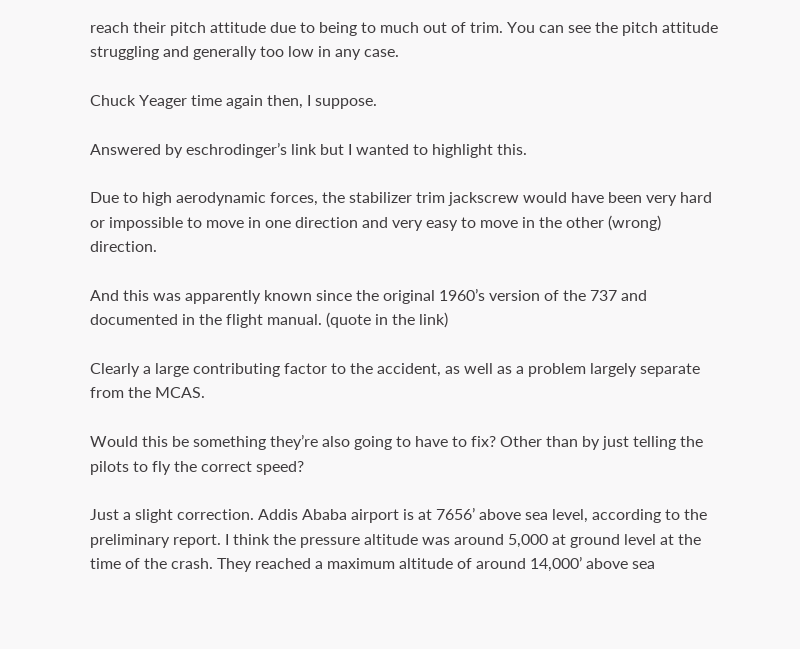reach their pitch attitude due to being to much out of trim. You can see the pitch attitude struggling and generally too low in any case.

Chuck Yeager time again then, I suppose.

Answered by eschrodinger’s link but I wanted to highlight this.

Due to high aerodynamic forces, the stabilizer trim jackscrew would have been very hard or impossible to move in one direction and very easy to move in the other (wrong) direction.

And this was apparently known since the original 1960’s version of the 737 and documented in the flight manual. (quote in the link)

Clearly a large contributing factor to the accident, as well as a problem largely separate from the MCAS.

Would this be something they’re also going to have to fix? Other than by just telling the pilots to fly the correct speed?

Just a slight correction. Addis Ababa airport is at 7656’ above sea level, according to the preliminary report. I think the pressure altitude was around 5,000 at ground level at the time of the crash. They reached a maximum altitude of around 14,000’ above sea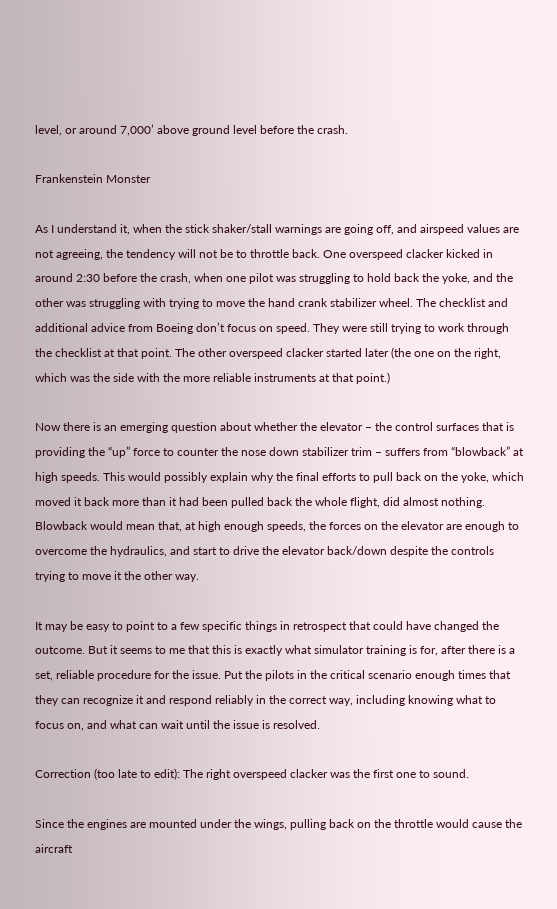level, or around 7,000’ above ground level before the crash.

Frankenstein Monster

As I understand it, when the stick shaker/stall warnings are going off, and airspeed values are not agreeing, the tendency will not be to throttle back. One overspeed clacker kicked in around 2:30 before the crash, when one pilot was struggling to hold back the yoke, and the other was struggling with trying to move the hand crank stabilizer wheel. The checklist and additional advice from Boeing don’t focus on speed. They were still trying to work through the checklist at that point. The other overspeed clacker started later (the one on the right, which was the side with the more reliable instruments at that point.)

Now there is an emerging question about whether the elevator – the control surfaces that is providing the “up” force to counter the nose down stabilizer trim – suffers from “blowback” at high speeds. This would possibly explain why the final efforts to pull back on the yoke, which moved it back more than it had been pulled back the whole flight, did almost nothing. Blowback would mean that, at high enough speeds, the forces on the elevator are enough to overcome the hydraulics, and start to drive the elevator back/down despite the controls trying to move it the other way.

It may be easy to point to a few specific things in retrospect that could have changed the outcome. But it seems to me that this is exactly what simulator training is for, after there is a set, reliable procedure for the issue. Put the pilots in the critical scenario enough times that they can recognize it and respond reliably in the correct way, including knowing what to focus on, and what can wait until the issue is resolved.

Correction (too late to edit): The right overspeed clacker was the first one to sound.

Since the engines are mounted under the wings, pulling back on the throttle would cause the aircraft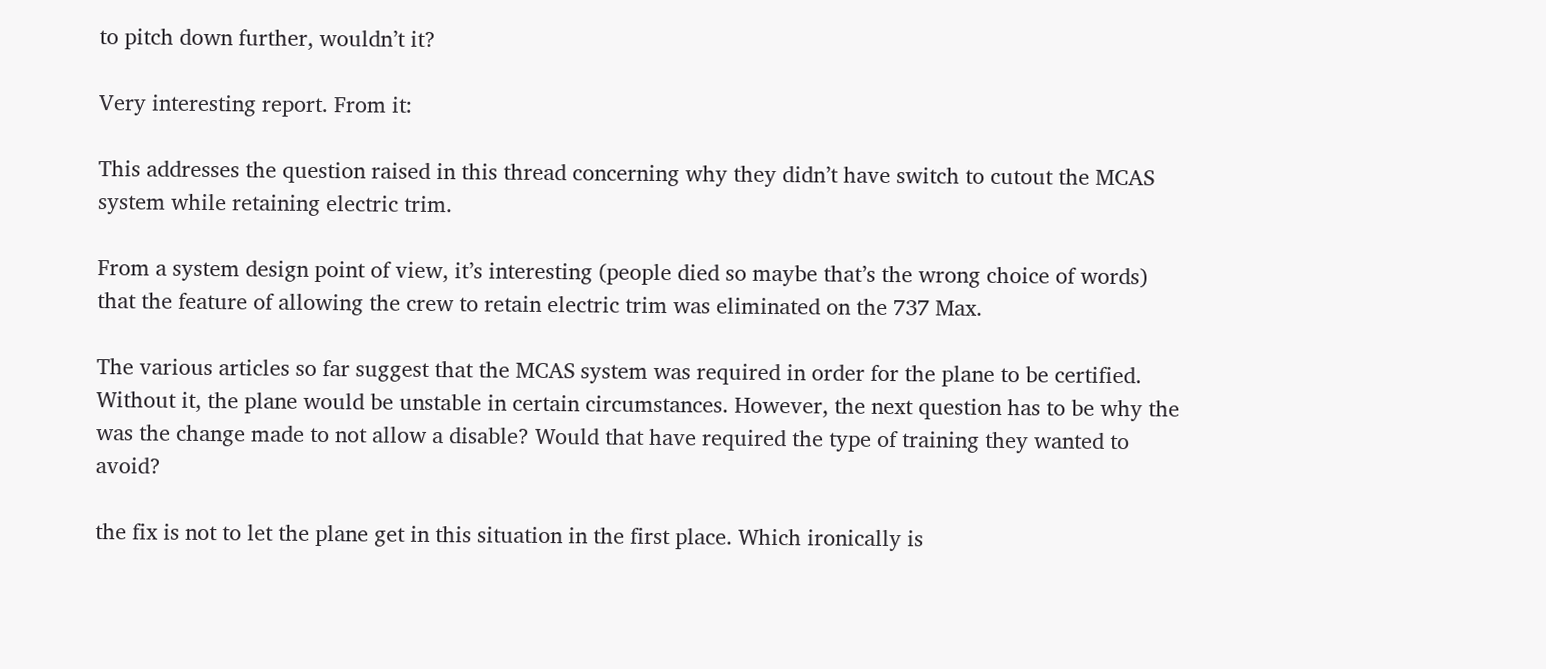to pitch down further, wouldn’t it?

Very interesting report. From it:

This addresses the question raised in this thread concerning why they didn’t have switch to cutout the MCAS system while retaining electric trim.

From a system design point of view, it’s interesting (people died so maybe that’s the wrong choice of words) that the feature of allowing the crew to retain electric trim was eliminated on the 737 Max.

The various articles so far suggest that the MCAS system was required in order for the plane to be certified. Without it, the plane would be unstable in certain circumstances. However, the next question has to be why the was the change made to not allow a disable? Would that have required the type of training they wanted to avoid?

the fix is not to let the plane get in this situation in the first place. Which ironically is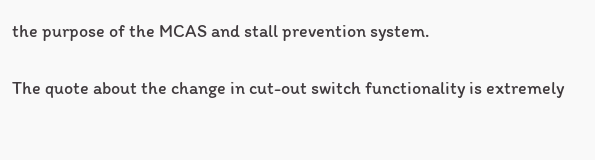the purpose of the MCAS and stall prevention system.

The quote about the change in cut-out switch functionality is extremely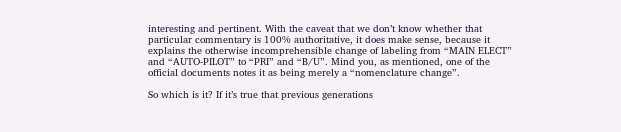interesting and pertinent. With the caveat that we don’t know whether that particular commentary is 100% authoritative, it does make sense, because it explains the otherwise incomprehensible change of labeling from “MAIN ELECT” and “AUTO-PILOT” to “PRI” and “B/U”. Mind you, as mentioned, one of the official documents notes it as being merely a “nomenclature change”.

So which is it? If it’s true that previous generations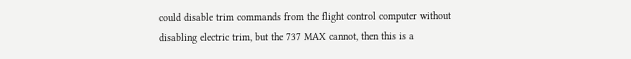could disable trim commands from the flight control computer without disabling electric trim, but the 737 MAX cannot, then this is a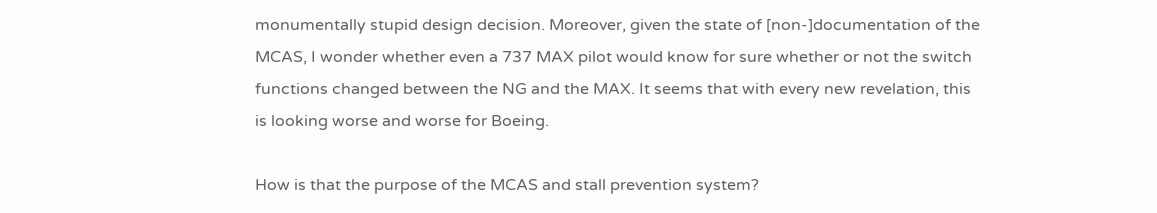monumentally stupid design decision. Moreover, given the state of [non-]documentation of the MCAS, I wonder whether even a 737 MAX pilot would know for sure whether or not the switch functions changed between the NG and the MAX. It seems that with every new revelation, this is looking worse and worse for Boeing.

How is that the purpose of the MCAS and stall prevention system?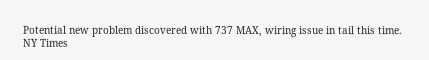Potential new problem discovered with 737 MAX, wiring issue in tail this time.
NY Times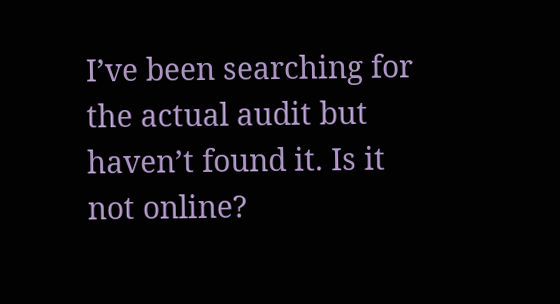I’ve been searching for the actual audit but haven’t found it. Is it not online?